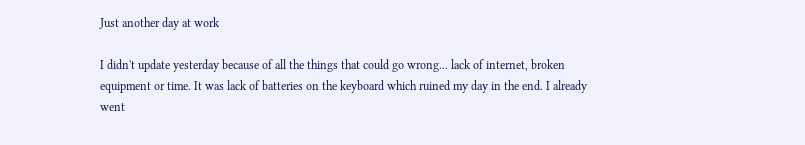Just another day at work

I didn't update yesterday because of all the things that could go wrong... lack of internet, broken equipment or time. It was lack of batteries on the keyboard which ruined my day in the end. I already went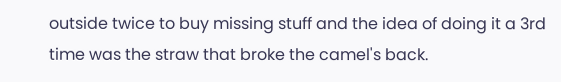outside twice to buy missing stuff and the idea of doing it a 3rd time was the straw that broke the camel's back.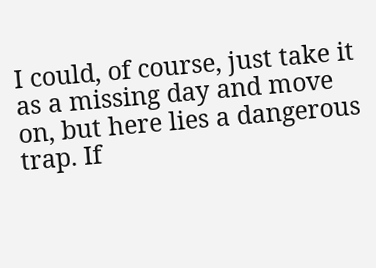I could, of course, just take it as a missing day and move on, but here lies a dangerous trap. If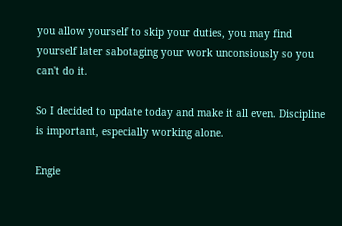you allow yourself to skip your duties, you may find yourself later sabotaging your work unconsiously so you can't do it.

So I decided to update today and make it all even. Discipline is important, especially working alone.

Engie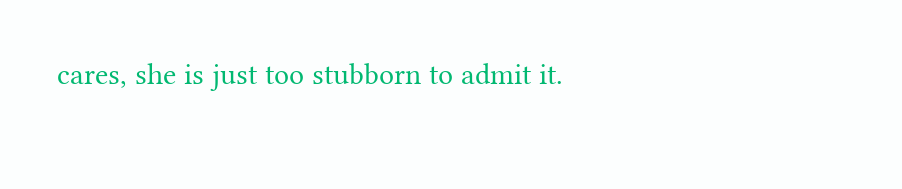cares, she is just too stubborn to admit it.